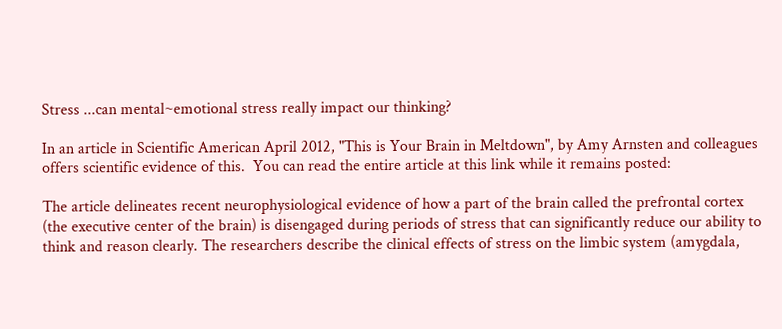Stress ...can mental~emotional stress really impact our thinking?

In an article in Scientific American April 2012, "This is Your Brain in Meltdown", by Amy Arnsten and colleagues offers scientific evidence of this.  You can read the entire article at this link while it remains posted:

The article delineates recent neurophysiological evidence of how a part of the brain called the prefrontal cortex (the executive center of the brain) is disengaged during periods of stress that can significantly reduce our ability to think and reason clearly. The researchers describe the clinical effects of stress on the limbic system (amygdala,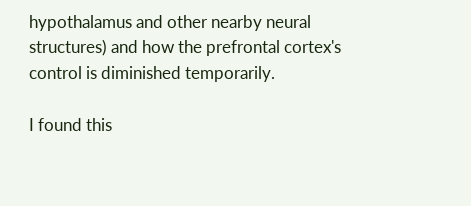hypothalamus and other nearby neural structures) and how the prefrontal cortex's control is diminished temporarily.

I found this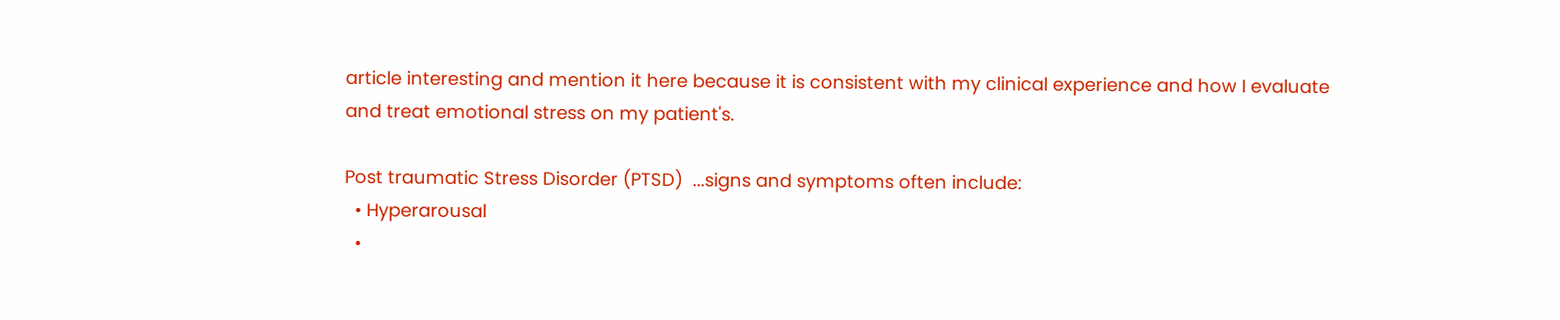article interesting and mention it here because it is consistent with my clinical experience and how I evaluate and treat emotional stress on my patient's.

Post traumatic Stress Disorder (PTSD)  ...signs and symptoms often include:
  • Hyperarousal
  •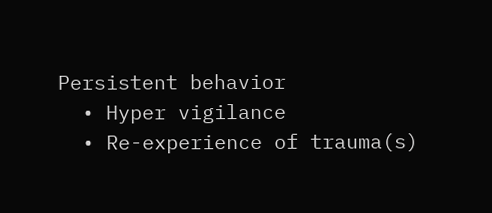Persistent behavior
  • Hyper vigilance
  • Re-experience of trauma(s)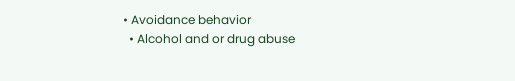• Avoidance behavior
  • Alcohol and or drug abuse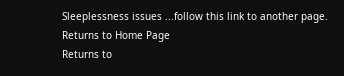Sleeplessness issues ...follow this link to another page.
Returns to Home Page
Returns to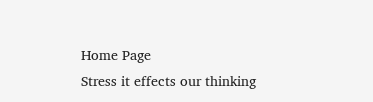Home Page
Stress it effects our thinking